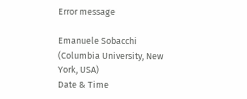Error message

Emanuele Sobacchi (Columbia University, New York, USA)
Date & Time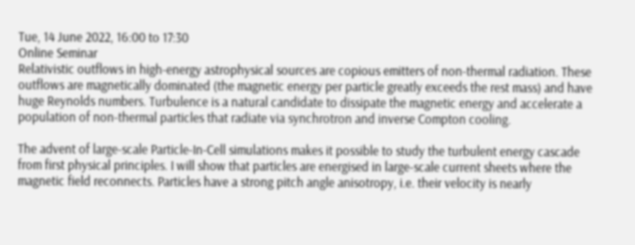Tue, 14 June 2022, 16:00 to 17:30
Online Seminar
Relativistic outflows in high-energy astrophysical sources are copious emitters of non-thermal radiation. These outflows are magnetically dominated (the magnetic energy per particle greatly exceeds the rest mass) and have huge Reynolds numbers. Turbulence is a natural candidate to dissipate the magnetic energy and accelerate a population of non-thermal particles that radiate via synchrotron and inverse Compton cooling.

The advent of large-scale Particle-In-Cell simulations makes it possible to study the turbulent energy cascade from first physical principles. I will show that particles are energised in large-scale current sheets where the magnetic field reconnects. Particles have a strong pitch angle anisotropy, i.e. their velocity is nearly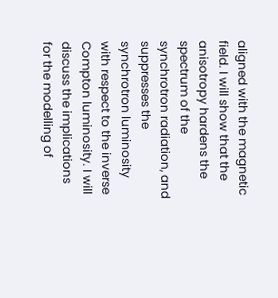aligned with the magnetic field. I will show that the anisotropy hardens the spectrum of the synchrotron radiation, and suppresses the synchrotron luminosity with respect to the inverse Compton luminosity. I will discuss the implications for the modelling of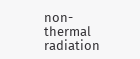non-thermal radiation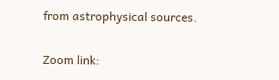from astrophysical sources.

Zoom link: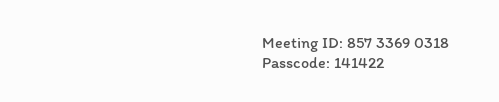Meeting ID: 857 3369 0318
Passcode: 141422